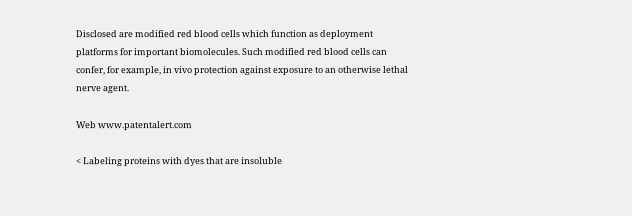Disclosed are modified red blood cells which function as deployment platforms for important biomolecules. Such modified red blood cells can confer, for example, in vivo protection against exposure to an otherwise lethal nerve agent.

Web www.patentalert.com

< Labeling proteins with dyes that are insoluble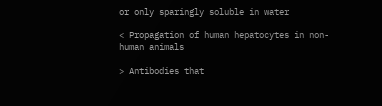or only sparingly soluble in water

< Propagation of human hepatocytes in non-human animals

> Antibodies that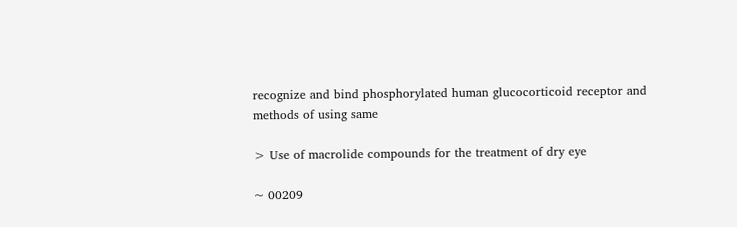recognize and bind phosphorylated human glucocorticoid receptor and methods of using same

> Use of macrolide compounds for the treatment of dry eye

~ 00209